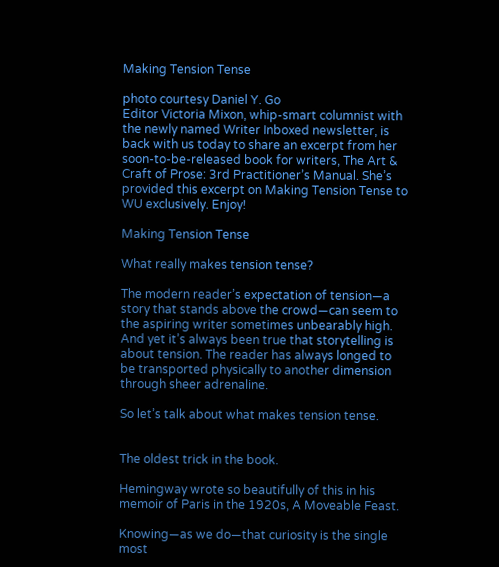Making Tension Tense

photo courtesy Daniel Y. Go
Editor Victoria Mixon, whip-smart columnist with the newly named Writer Inboxed newsletter, is back with us today to share an excerpt from her soon-to-be-released book for writers, The Art & Craft of Prose: 3rd Practitioner’s Manual. She’s provided this excerpt on Making Tension Tense to WU exclusively. Enjoy!

Making Tension Tense

What really makes tension tense?

The modern reader’s expectation of tension—a story that stands above the crowd—can seem to the aspiring writer sometimes unbearably high. And yet it’s always been true that storytelling is about tension. The reader has always longed to be transported physically to another dimension through sheer adrenaline.

So let’s talk about what makes tension tense.


The oldest trick in the book.

Hemingway wrote so beautifully of this in his memoir of Paris in the 1920s, A Moveable Feast.

Knowing—as we do—that curiosity is the single most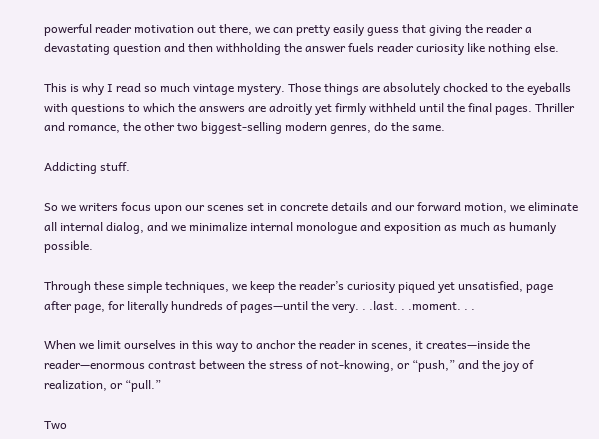powerful reader motivation out there, we can pretty easily guess that giving the reader a devastating question and then withholding the answer fuels reader curiosity like nothing else.

This is why I read so much vintage mystery. Those things are absolutely chocked to the eyeballs with questions to which the answers are adroitly yet firmly withheld until the final pages. Thriller and romance, the other two biggest-selling modern genres, do the same.

Addicting stuff.

So we writers focus upon our scenes set in concrete details and our forward motion, we eliminate all internal dialog, and we minimalize internal monologue and exposition as much as humanly possible.

Through these simple techniques, we keep the reader’s curiosity piqued yet unsatisfied, page after page, for literally hundreds of pages—until the very. . .last. . .moment. . .

When we limit ourselves in this way to anchor the reader in scenes, it creates—inside the reader—enormous contrast between the stress of not-knowing, or “push,” and the joy of realization, or “pull.”

Two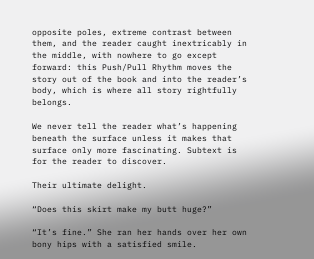opposite poles, extreme contrast between them, and the reader caught inextricably in the middle, with nowhere to go except forward: this Push/Pull Rhythm moves the story out of the book and into the reader’s body, which is where all story rightfully belongs.

We never tell the reader what’s happening beneath the surface unless it makes that surface only more fascinating. Subtext is for the reader to discover.

Their ultimate delight.

“Does this skirt make my butt huge?”

“It’s fine.” She ran her hands over her own bony hips with a satisfied smile.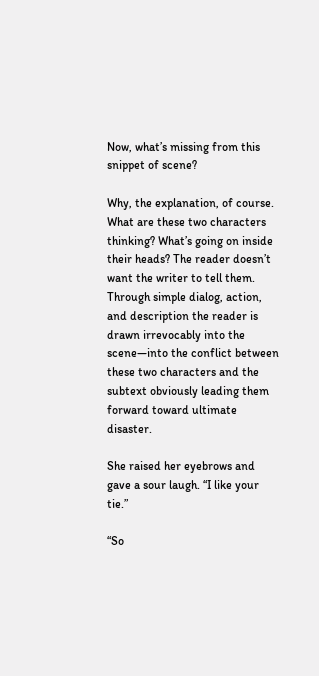Now, what’s missing from this snippet of scene?

Why, the explanation, of course. What are these two characters thinking? What’s going on inside their heads? The reader doesn’t want the writer to tell them. Through simple dialog, action, and description the reader is drawn irrevocably into the scene—into the conflict between these two characters and the subtext obviously leading them forward toward ultimate disaster.

She raised her eyebrows and gave a sour laugh. “I like your tie.”

“So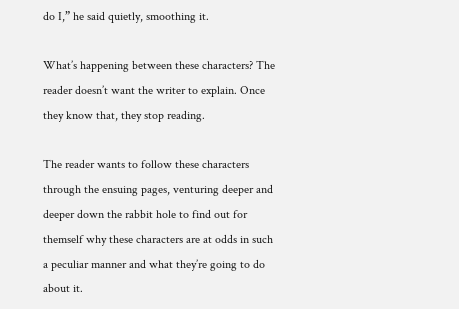do I,” he said quietly, smoothing it.

What’s happening between these characters? The reader doesn’t want the writer to explain. Once they know that, they stop reading.

The reader wants to follow these characters through the ensuing pages, venturing deeper and deeper down the rabbit hole to find out for themself why these characters are at odds in such a peculiar manner and what they’re going to do about it.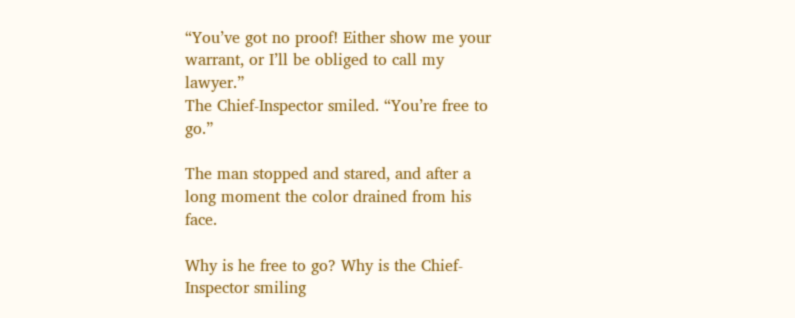“You’ve got no proof! Either show me your warrant, or I’ll be obliged to call my lawyer.”
The Chief-Inspector smiled. “You’re free to go.”

The man stopped and stared, and after a long moment the color drained from his face.

Why is he free to go? Why is the Chief-Inspector smiling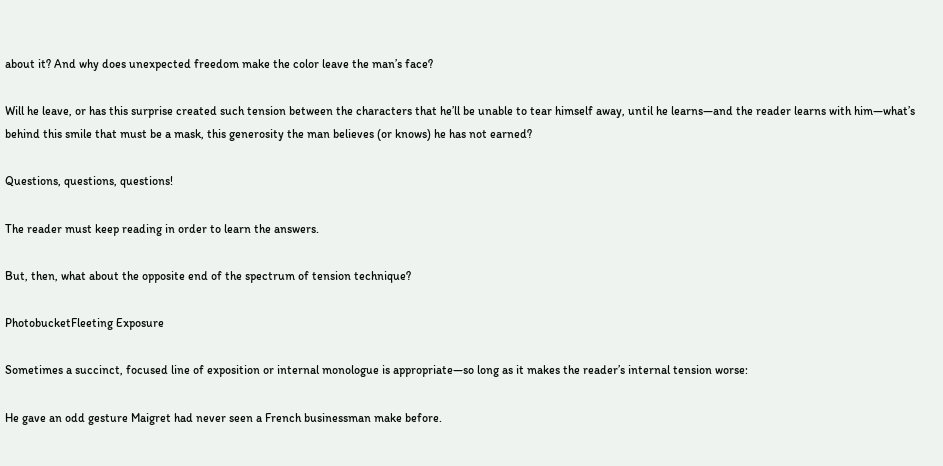about it? And why does unexpected freedom make the color leave the man’s face?

Will he leave, or has this surprise created such tension between the characters that he’ll be unable to tear himself away, until he learns—and the reader learns with him—what’s behind this smile that must be a mask, this generosity the man believes (or knows) he has not earned?

Questions, questions, questions!

The reader must keep reading in order to learn the answers.

But, then, what about the opposite end of the spectrum of tension technique?

PhotobucketFleeting Exposure

Sometimes a succinct, focused line of exposition or internal monologue is appropriate—so long as it makes the reader’s internal tension worse:

He gave an odd gesture Maigret had never seen a French businessman make before.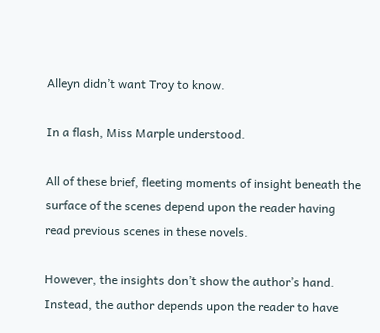Alleyn didn’t want Troy to know.

In a flash, Miss Marple understood.

All of these brief, fleeting moments of insight beneath the surface of the scenes depend upon the reader having read previous scenes in these novels.

However, the insights don’t show the author’s hand. Instead, the author depends upon the reader to have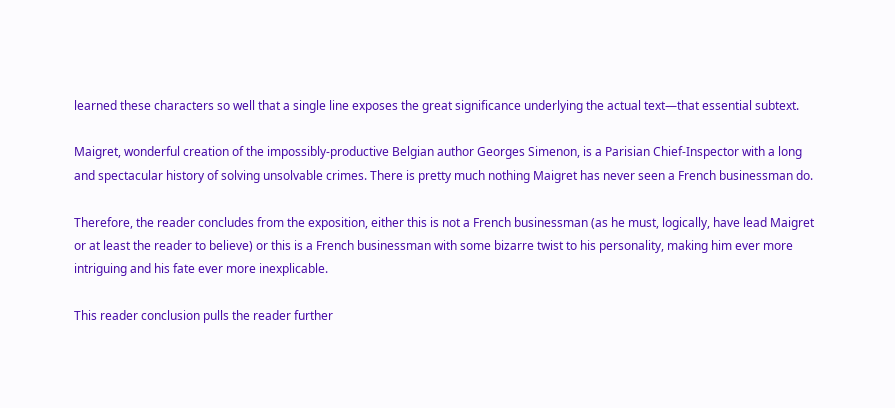learned these characters so well that a single line exposes the great significance underlying the actual text—that essential subtext.

Maigret, wonderful creation of the impossibly-productive Belgian author Georges Simenon, is a Parisian Chief-Inspector with a long and spectacular history of solving unsolvable crimes. There is pretty much nothing Maigret has never seen a French businessman do.

Therefore, the reader concludes from the exposition, either this is not a French businessman (as he must, logically, have lead Maigret or at least the reader to believe) or this is a French businessman with some bizarre twist to his personality, making him ever more intriguing and his fate ever more inexplicable.

This reader conclusion pulls the reader further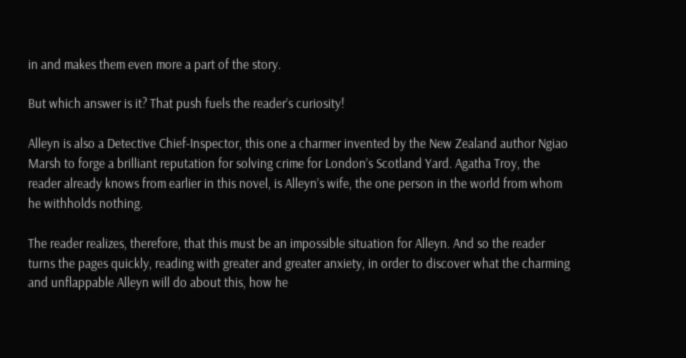in and makes them even more a part of the story.

But which answer is it? That push fuels the reader’s curiosity!

Alleyn is also a Detective Chief-Inspector, this one a charmer invented by the New Zealand author Ngiao Marsh to forge a brilliant reputation for solving crime for London’s Scotland Yard. Agatha Troy, the reader already knows from earlier in this novel, is Alleyn’s wife, the one person in the world from whom he withholds nothing.

The reader realizes, therefore, that this must be an impossible situation for Alleyn. And so the reader turns the pages quickly, reading with greater and greater anxiety, in order to discover what the charming and unflappable Alleyn will do about this, how he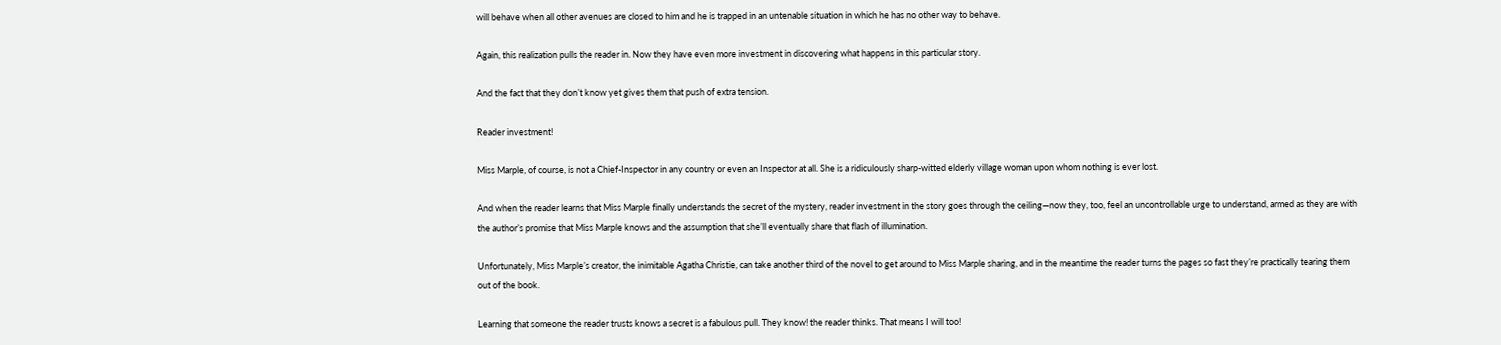will behave when all other avenues are closed to him and he is trapped in an untenable situation in which he has no other way to behave.

Again, this realization pulls the reader in. Now they have even more investment in discovering what happens in this particular story.

And the fact that they don’t know yet gives them that push of extra tension.

Reader investment!

Miss Marple, of course, is not a Chief-Inspector in any country or even an Inspector at all. She is a ridiculously sharp-witted elderly village woman upon whom nothing is ever lost.

And when the reader learns that Miss Marple finally understands the secret of the mystery, reader investment in the story goes through the ceiling—now they, too, feel an uncontrollable urge to understand, armed as they are with the author’s promise that Miss Marple knows and the assumption that she’ll eventually share that flash of illumination.

Unfortunately, Miss Marple’s creator, the inimitable Agatha Christie, can take another third of the novel to get around to Miss Marple sharing, and in the meantime the reader turns the pages so fast they’re practically tearing them out of the book.

Learning that someone the reader trusts knows a secret is a fabulous pull. They know! the reader thinks. That means I will too!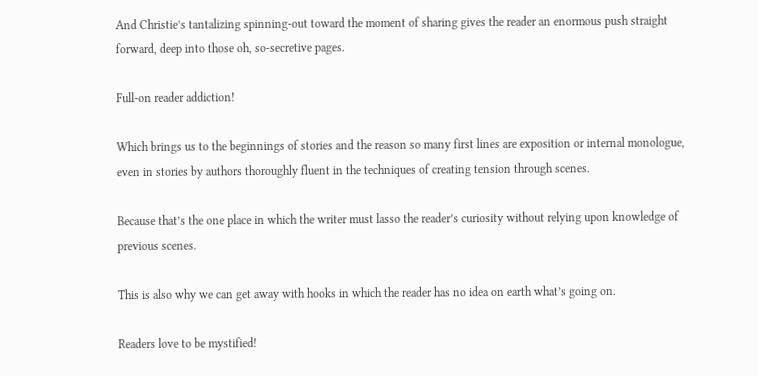And Christie’s tantalizing spinning-out toward the moment of sharing gives the reader an enormous push straight forward, deep into those oh, so-secretive pages.

Full-on reader addiction!

Which brings us to the beginnings of stories and the reason so many first lines are exposition or internal monologue, even in stories by authors thoroughly fluent in the techniques of creating tension through scenes.

Because that’s the one place in which the writer must lasso the reader’s curiosity without relying upon knowledge of previous scenes.

This is also why we can get away with hooks in which the reader has no idea on earth what’s going on.

Readers love to be mystified!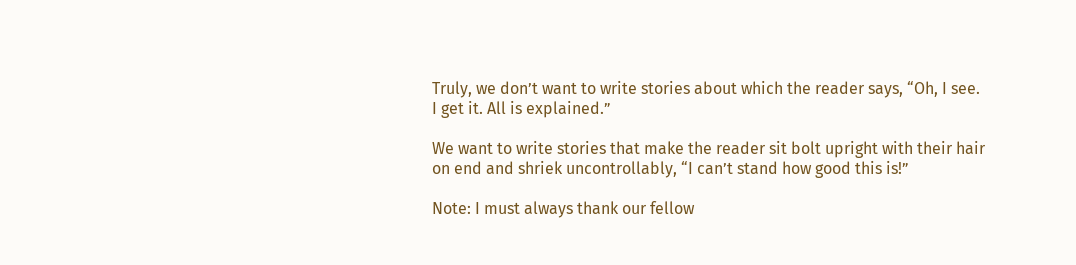Truly, we don’t want to write stories about which the reader says, “Oh, I see. I get it. All is explained.”

We want to write stories that make the reader sit bolt upright with their hair on end and shriek uncontrollably, “I can’t stand how good this is!”

Note: I must always thank our fellow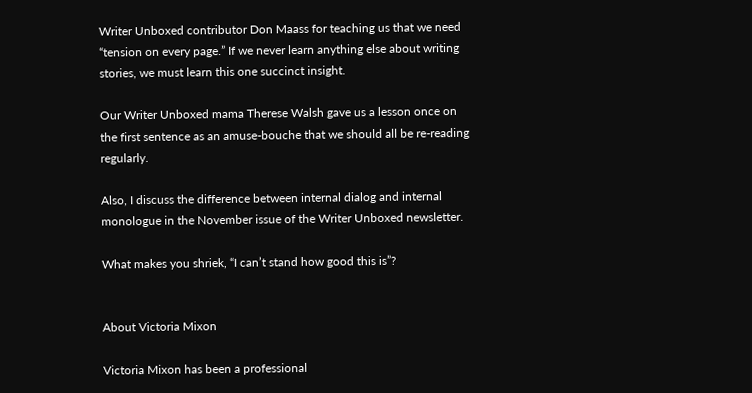Writer Unboxed contributor Don Maass for teaching us that we need “tension on every page.” If we never learn anything else about writing stories, we must learn this one succinct insight.

Our Writer Unboxed mama Therese Walsh gave us a lesson once on the first sentence as an amuse-bouche that we should all be re-reading regularly.

Also, I discuss the difference between internal dialog and internal monologue in the November issue of the Writer Unboxed newsletter.

What makes you shriek, “I can’t stand how good this is”?


About Victoria Mixon

Victoria Mixon has been a professional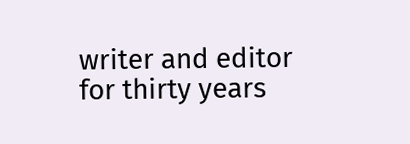writer and editor for thirty years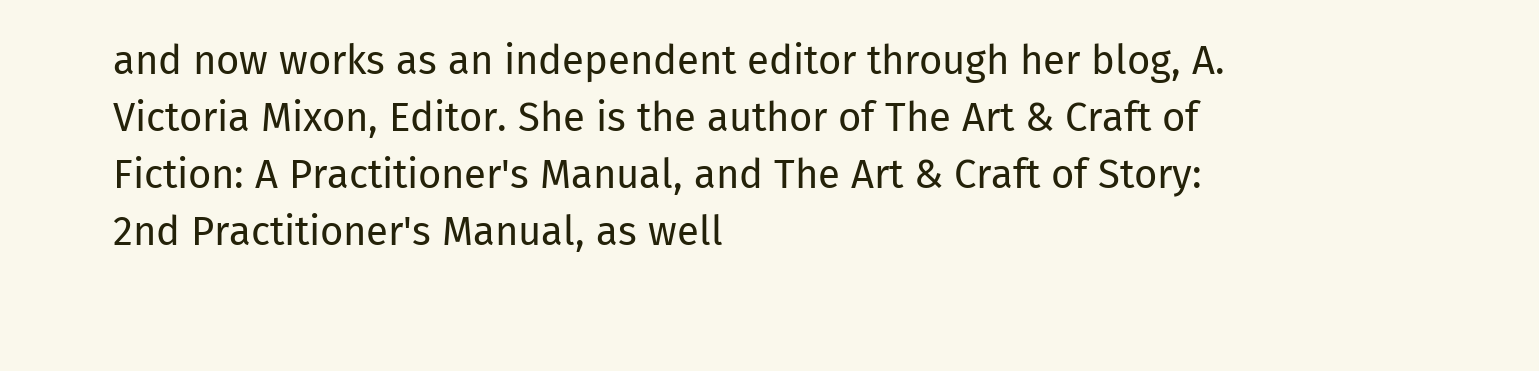and now works as an independent editor through her blog, A. Victoria Mixon, Editor. She is the author of The Art & Craft of Fiction: A Practitioner's Manual, and The Art & Craft of Story: 2nd Practitioner's Manual, as well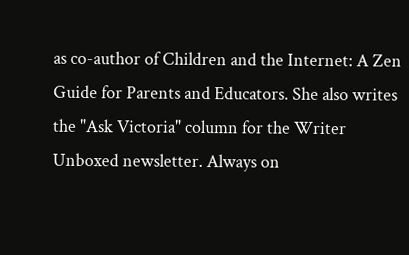as co-author of Children and the Internet: A Zen Guide for Parents and Educators. She also writes the "Ask Victoria" column for the Writer Unboxed newsletter. Always on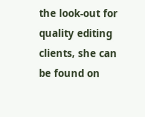the look-out for quality editing clients, she can be found on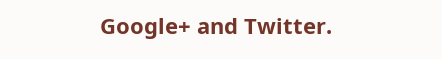Google+ and Twitter.